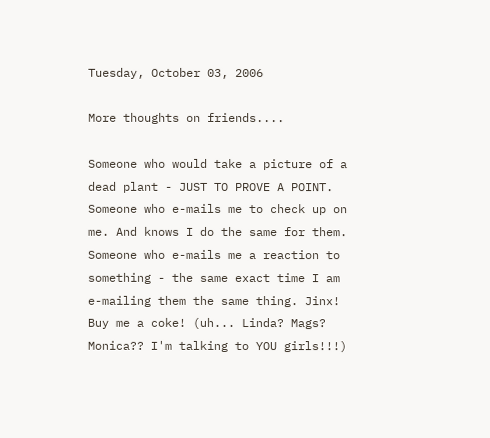Tuesday, October 03, 2006

More thoughts on friends....

Someone who would take a picture of a dead plant - JUST TO PROVE A POINT.
Someone who e-mails me to check up on me. And knows I do the same for them.
Someone who e-mails me a reaction to something - the same exact time I am e-mailing them the same thing. Jinx! Buy me a coke! (uh... Linda? Mags? Monica?? I'm talking to YOU girls!!!)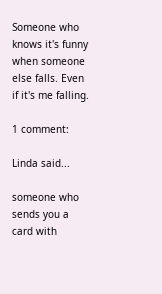Someone who knows it's funny when someone else falls. Even if it's me falling.

1 comment:

Linda said...

someone who sends you a card with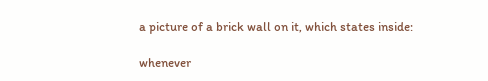a picture of a brick wall on it, which states inside:

whenever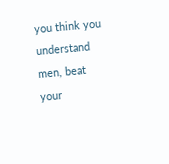you think you understand men, beat your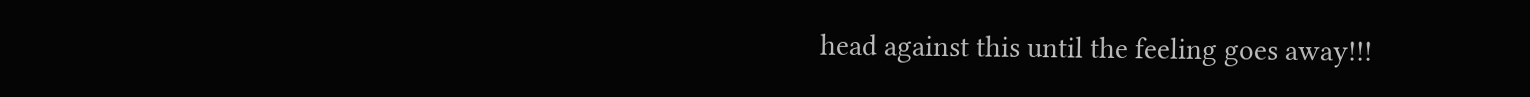head against this until the feeling goes away!!!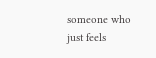someone who just feels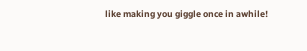like making you giggle once in awhile!